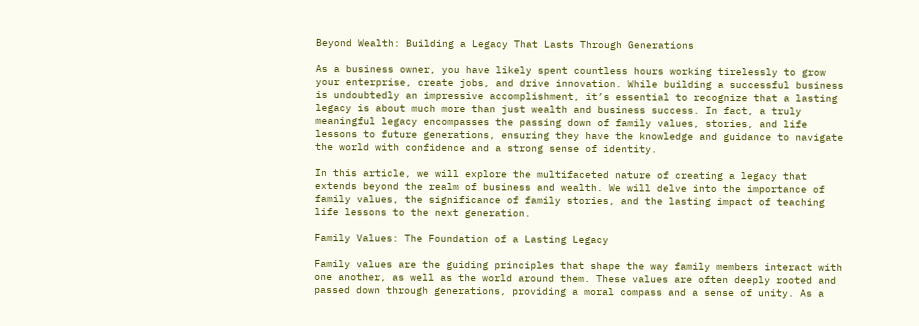Beyond Wealth: Building a Legacy That Lasts Through Generations

As a business owner, you have likely spent countless hours working tirelessly to grow your enterprise, create jobs, and drive innovation. While building a successful business is undoubtedly an impressive accomplishment, it’s essential to recognize that a lasting legacy is about much more than just wealth and business success. In fact, a truly meaningful legacy encompasses the passing down of family values, stories, and life lessons to future generations, ensuring they have the knowledge and guidance to navigate the world with confidence and a strong sense of identity.

In this article, we will explore the multifaceted nature of creating a legacy that extends beyond the realm of business and wealth. We will delve into the importance of family values, the significance of family stories, and the lasting impact of teaching life lessons to the next generation.

Family Values: The Foundation of a Lasting Legacy

Family values are the guiding principles that shape the way family members interact with one another, as well as the world around them. These values are often deeply rooted and passed down through generations, providing a moral compass and a sense of unity. As a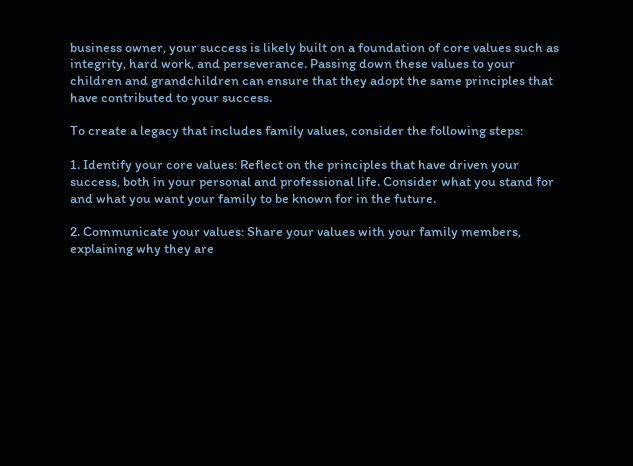business owner, your success is likely built on a foundation of core values such as integrity, hard work, and perseverance. Passing down these values to your children and grandchildren can ensure that they adopt the same principles that have contributed to your success.

To create a legacy that includes family values, consider the following steps:

1. Identify your core values: Reflect on the principles that have driven your success, both in your personal and professional life. Consider what you stand for and what you want your family to be known for in the future.

2. Communicate your values: Share your values with your family members, explaining why they are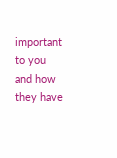important to you and how they have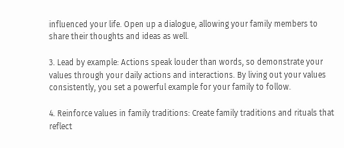influenced your life. Open up a dialogue, allowing your family members to share their thoughts and ideas as well.

3. Lead by example: Actions speak louder than words, so demonstrate your values through your daily actions and interactions. By living out your values consistently, you set a powerful example for your family to follow.

4. Reinforce values in family traditions: Create family traditions and rituals that reflect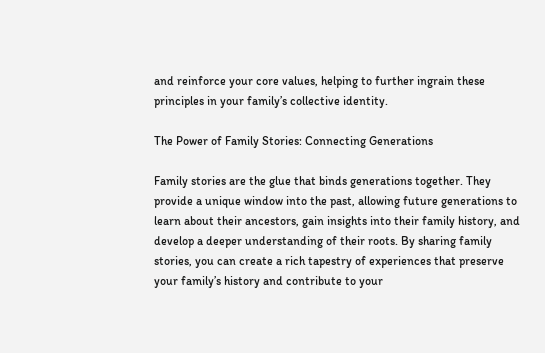and reinforce your core values, helping to further ingrain these principles in your family’s collective identity.

The Power of Family Stories: Connecting Generations

Family stories are the glue that binds generations together. They provide a unique window into the past, allowing future generations to learn about their ancestors, gain insights into their family history, and develop a deeper understanding of their roots. By sharing family stories, you can create a rich tapestry of experiences that preserve your family’s history and contribute to your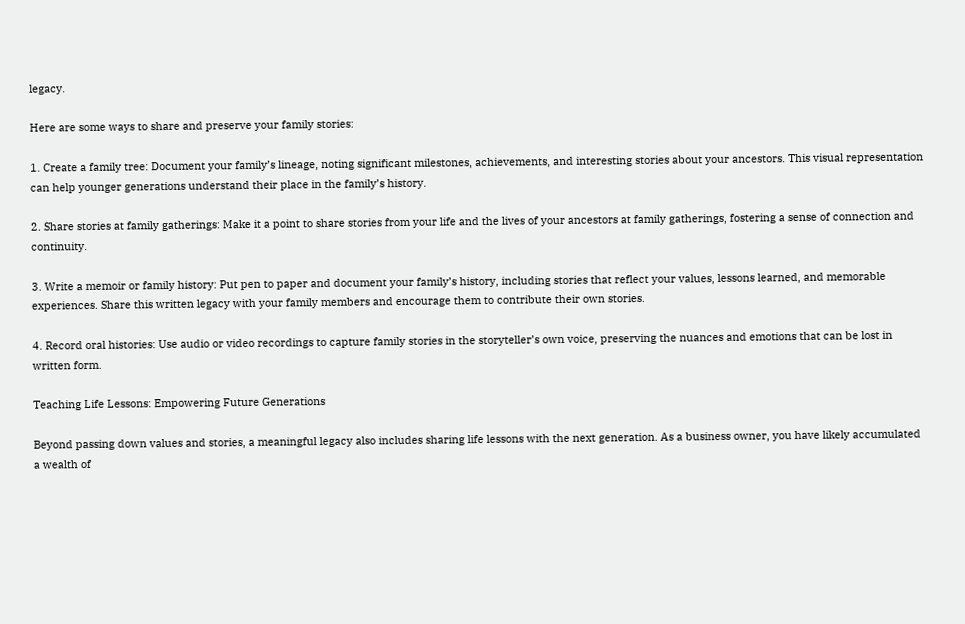legacy.

Here are some ways to share and preserve your family stories:

1. Create a family tree: Document your family’s lineage, noting significant milestones, achievements, and interesting stories about your ancestors. This visual representation can help younger generations understand their place in the family’s history.

2. Share stories at family gatherings: Make it a point to share stories from your life and the lives of your ancestors at family gatherings, fostering a sense of connection and continuity.

3. Write a memoir or family history: Put pen to paper and document your family’s history, including stories that reflect your values, lessons learned, and memorable experiences. Share this written legacy with your family members and encourage them to contribute their own stories.

4. Record oral histories: Use audio or video recordings to capture family stories in the storyteller’s own voice, preserving the nuances and emotions that can be lost in written form.

Teaching Life Lessons: Empowering Future Generations

Beyond passing down values and stories, a meaningful legacy also includes sharing life lessons with the next generation. As a business owner, you have likely accumulated a wealth of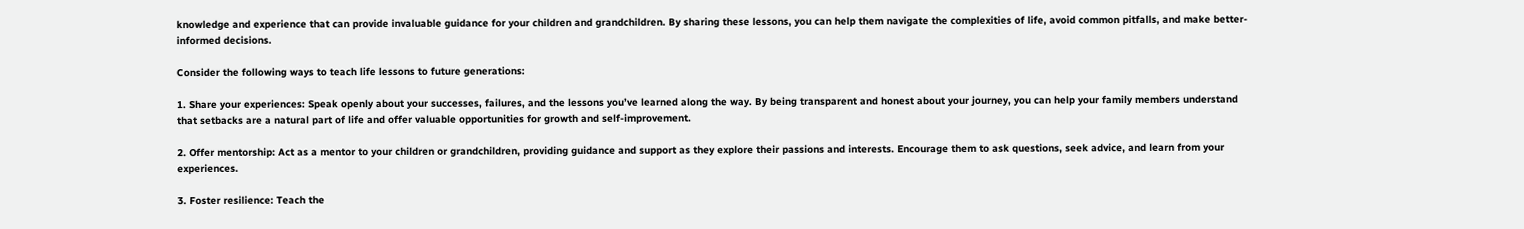knowledge and experience that can provide invaluable guidance for your children and grandchildren. By sharing these lessons, you can help them navigate the complexities of life, avoid common pitfalls, and make better-informed decisions.

Consider the following ways to teach life lessons to future generations:

1. Share your experiences: Speak openly about your successes, failures, and the lessons you’ve learned along the way. By being transparent and honest about your journey, you can help your family members understand that setbacks are a natural part of life and offer valuable opportunities for growth and self-improvement.

2. Offer mentorship: Act as a mentor to your children or grandchildren, providing guidance and support as they explore their passions and interests. Encourage them to ask questions, seek advice, and learn from your experiences.

3. Foster resilience: Teach the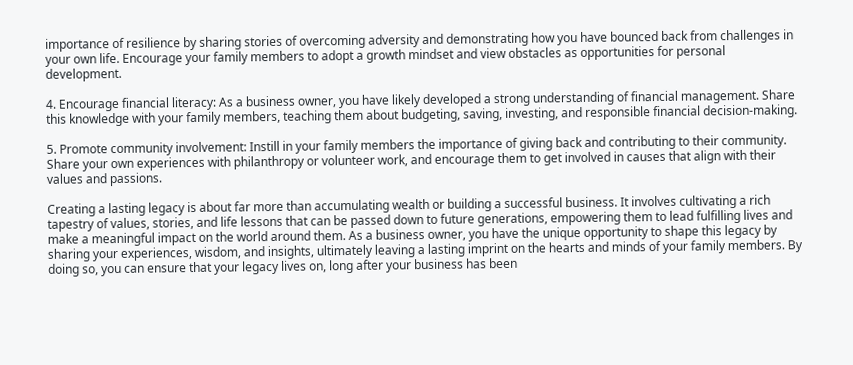importance of resilience by sharing stories of overcoming adversity and demonstrating how you have bounced back from challenges in your own life. Encourage your family members to adopt a growth mindset and view obstacles as opportunities for personal development.

4. Encourage financial literacy: As a business owner, you have likely developed a strong understanding of financial management. Share this knowledge with your family members, teaching them about budgeting, saving, investing, and responsible financial decision-making.

5. Promote community involvement: Instill in your family members the importance of giving back and contributing to their community. Share your own experiences with philanthropy or volunteer work, and encourage them to get involved in causes that align with their values and passions.

Creating a lasting legacy is about far more than accumulating wealth or building a successful business. It involves cultivating a rich tapestry of values, stories, and life lessons that can be passed down to future generations, empowering them to lead fulfilling lives and make a meaningful impact on the world around them. As a business owner, you have the unique opportunity to shape this legacy by sharing your experiences, wisdom, and insights, ultimately leaving a lasting imprint on the hearts and minds of your family members. By doing so, you can ensure that your legacy lives on, long after your business has been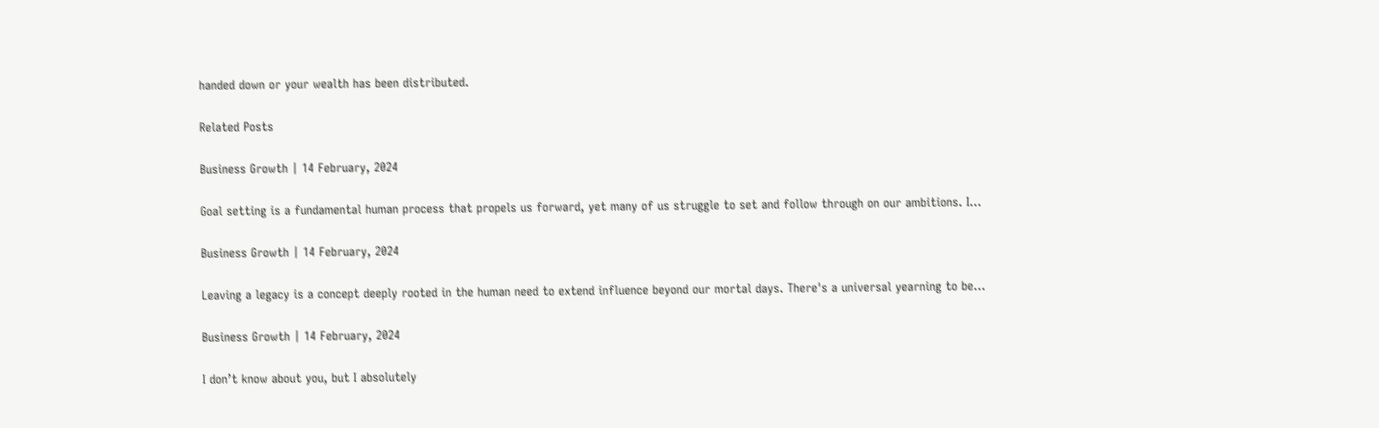handed down or your wealth has been distributed.

Related Posts

Business Growth | 14 February, 2024

Goal setting is a fundamental human process that propels us forward, yet many of us struggle to set and follow through on our ambitions. I…

Business Growth | 14 February, 2024

Leaving a legacy is a concept deeply rooted in the human need to extend influence beyond our mortal days. There's a universal yearning to be…

Business Growth | 14 February, 2024

I don’t know about you, but I absolutely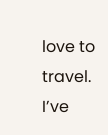love to travel. I’ve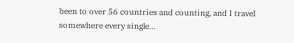been to over 56 countries and counting, and I travel somewhere every single…